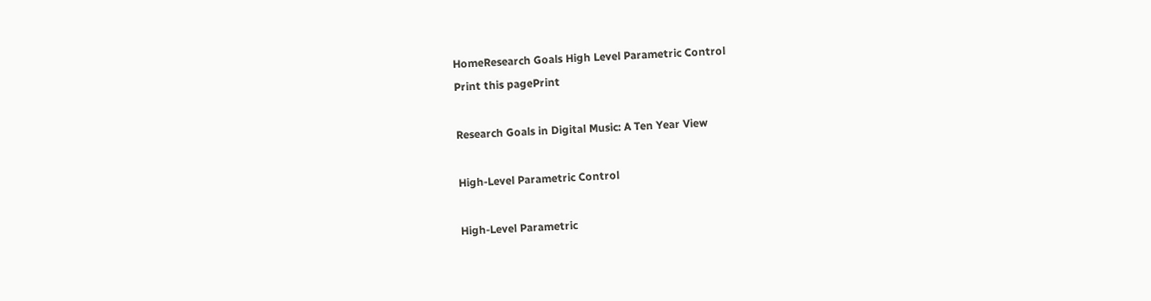HomeResearch Goals High Level Parametric Control
Print this pagePrint

Research Goals in Digital Music: A Ten Year View

High-Level Parametric Control

High-Level Parametric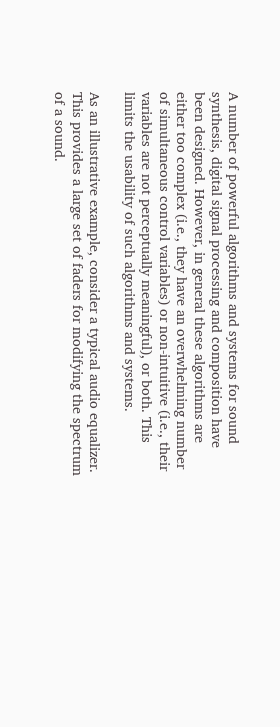A number of powerful algorithms and systems for sound synthesis, digital signal processing and composition have been designed. However, in general these algorithms are either too complex (i.e., they have an overwhelming number of simultaneous control variables) or non-intuitive (i.e., their variables are not perceptually meaningful), or both. This limits the usability of such algorithms and systems.

As an illustrative example, consider a typical audio equalizer. This provides a large set of faders for modifying the spectrum of a sound.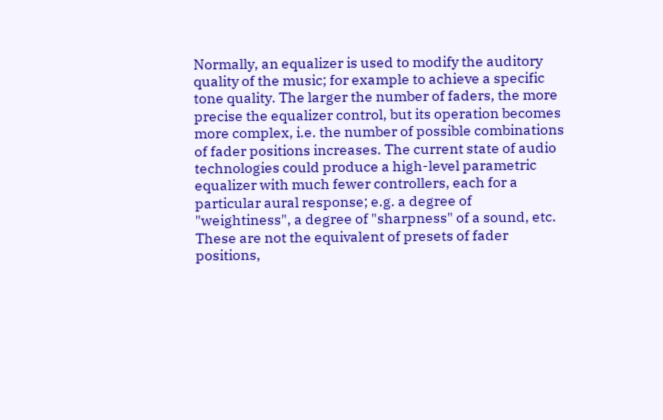Normally, an equalizer is used to modify the auditory quality of the music; for example to achieve a specific tone quality. The larger the number of faders, the more precise the equalizer control, but its operation becomes more complex, i.e. the number of possible combinations of fader positions increases. The current state of audio technologies could produce a high-level parametric equalizer with much fewer controllers, each for a particular aural response; e.g. a degree of "weightiness", a degree of "sharpness" of a sound, etc. These are not the equivalent of presets of fader positions,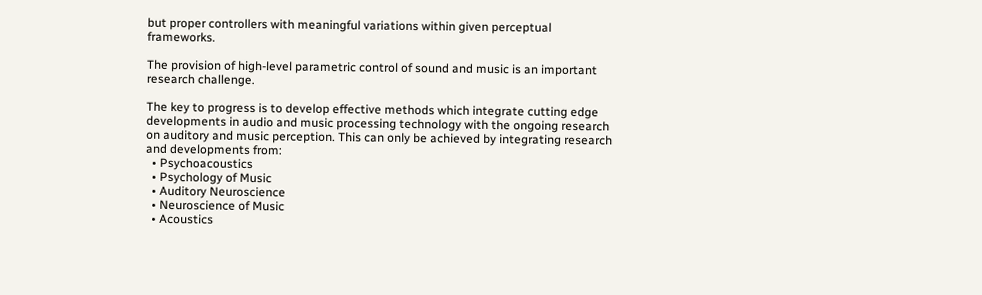but proper controllers with meaningful variations within given perceptual frameworks.

The provision of high-level parametric control of sound and music is an important research challenge.

The key to progress is to develop effective methods which integrate cutting edge developments in audio and music processing technology with the ongoing research on auditory and music perception. This can only be achieved by integrating research and developments from:
  • Psychoacoustics
  • Psychology of Music
  • Auditory Neuroscience
  • Neuroscience of Music
  • Acoustics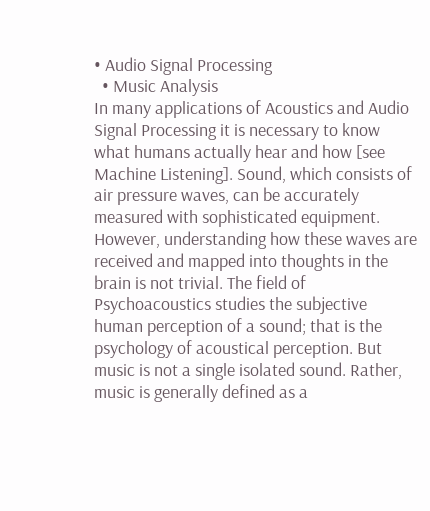• Audio Signal Processing
  • Music Analysis
In many applications of Acoustics and Audio Signal Processing it is necessary to know what humans actually hear and how [see Machine Listening]. Sound, which consists of air pressure waves, can be accurately measured with sophisticated equipment. However, understanding how these waves are received and mapped into thoughts in the brain is not trivial. The field of Psychoacoustics studies the subjective human perception of a sound; that is the psychology of acoustical perception. But music is not a single isolated sound. Rather, music is generally defined as a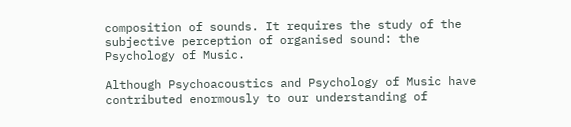composition of sounds. It requires the study of the subjective perception of organised sound: the Psychology of Music.

Although Psychoacoustics and Psychology of Music have contributed enormously to our understanding of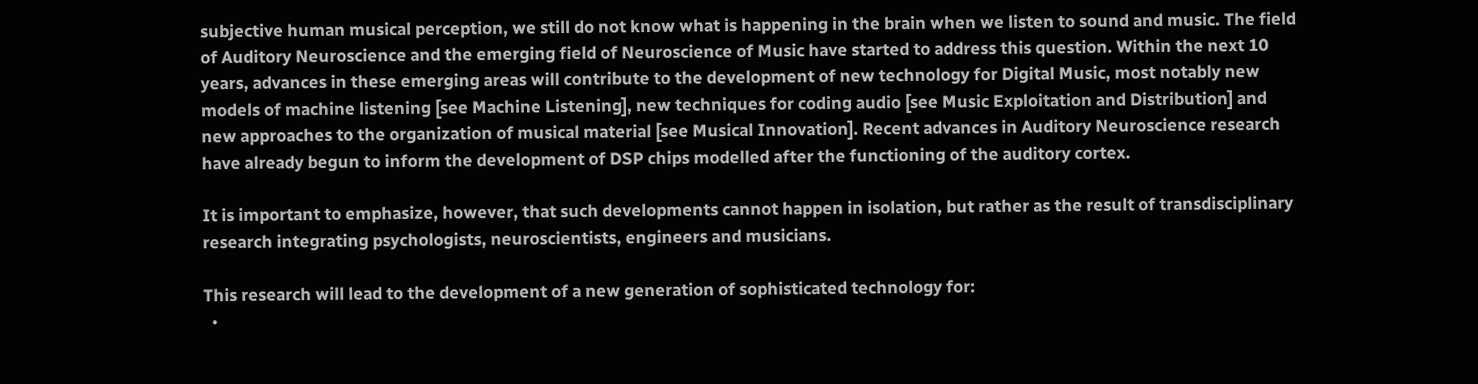subjective human musical perception, we still do not know what is happening in the brain when we listen to sound and music. The field of Auditory Neuroscience and the emerging field of Neuroscience of Music have started to address this question. Within the next 10 years, advances in these emerging areas will contribute to the development of new technology for Digital Music, most notably new models of machine listening [see Machine Listening], new techniques for coding audio [see Music Exploitation and Distribution] and new approaches to the organization of musical material [see Musical Innovation]. Recent advances in Auditory Neuroscience research have already begun to inform the development of DSP chips modelled after the functioning of the auditory cortex.

It is important to emphasize, however, that such developments cannot happen in isolation, but rather as the result of transdisciplinary research integrating psychologists, neuroscientists, engineers and musicians.

This research will lead to the development of a new generation of sophisticated technology for:
  •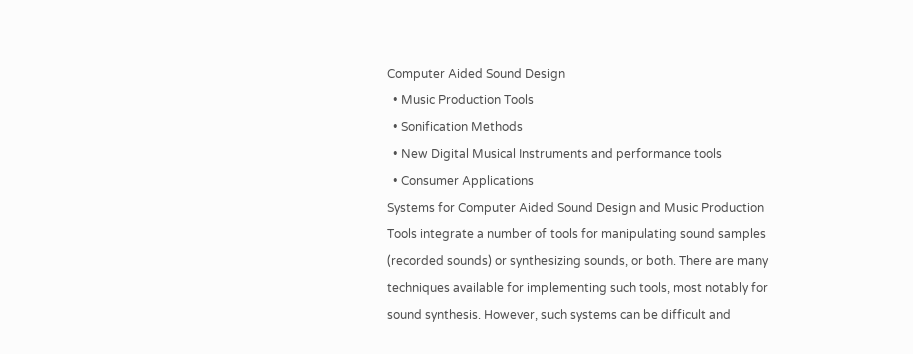Computer Aided Sound Design
  • Music Production Tools
  • Sonification Methods
  • New Digital Musical Instruments and performance tools
  • Consumer Applications
Systems for Computer Aided Sound Design and Music Production Tools integrate a number of tools for manipulating sound samples (recorded sounds) or synthesizing sounds, or both. There are many techniques available for implementing such tools, most notably for sound synthesis. However, such systems can be difficult and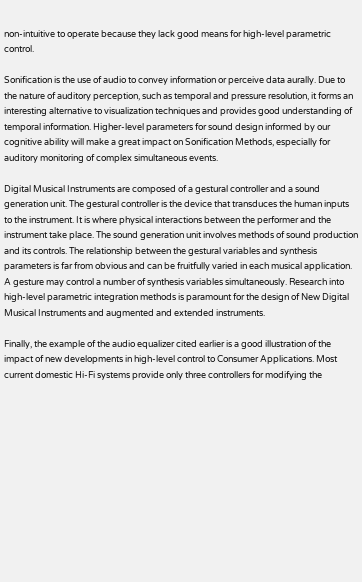non-intuitive to operate because they lack good means for high-level parametric control.

Sonification is the use of audio to convey information or perceive data aurally. Due to the nature of auditory perception, such as temporal and pressure resolution, it forms an interesting alternative to visualization techniques and provides good understanding of temporal information. Higher-level parameters for sound design informed by our cognitive ability will make a great impact on Sonification Methods, especially for auditory monitoring of complex simultaneous events.

Digital Musical Instruments are composed of a gestural controller and a sound generation unit. The gestural controller is the device that transduces the human inputs to the instrument. It is where physical interactions between the performer and the instrument take place. The sound generation unit involves methods of sound production and its controls. The relationship between the gestural variables and synthesis parameters is far from obvious and can be fruitfully varied in each musical application. A gesture may control a number of synthesis variables simultaneously. Research into high-level parametric integration methods is paramount for the design of New Digital Musical Instruments and augmented and extended instruments.

Finally, the example of the audio equalizer cited earlier is a good illustration of the impact of new developments in high-level control to Consumer Applications. Most current domestic Hi-Fi systems provide only three controllers for modifying the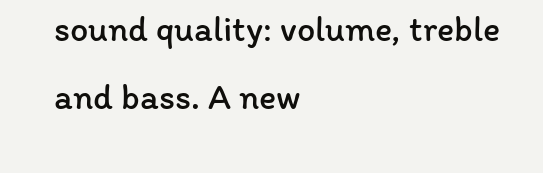sound quality: volume, treble and bass. A new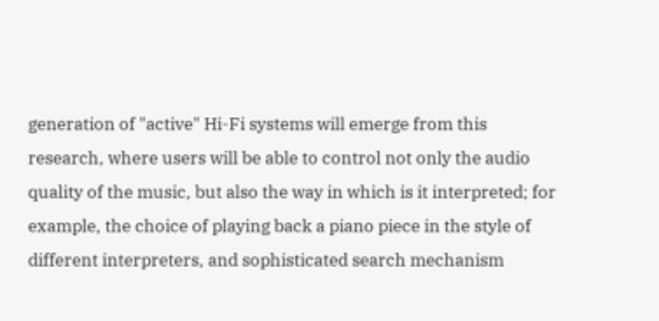generation of "active" Hi-Fi systems will emerge from this research, where users will be able to control not only the audio quality of the music, but also the way in which is it interpreted; for example, the choice of playing back a piano piece in the style of different interpreters, and sophisticated search mechanism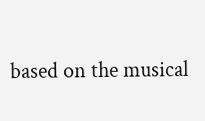based on the musical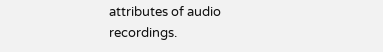attributes of audio recordings.